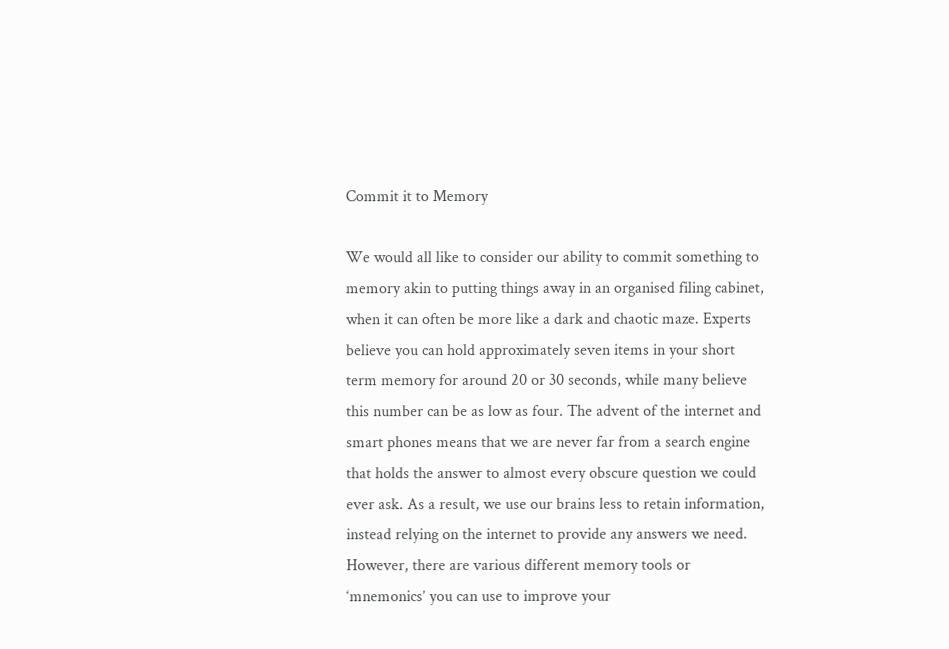Commit it to Memory

We would all like to consider our ability to commit something to memory akin to putting things away in an organised filing cabinet, when it can often be more like a dark and chaotic maze. Experts believe you can hold approximately seven items in your short term memory for around 20 or 30 seconds, while many believe this number can be as low as four. The advent of the internet and smart phones means that we are never far from a search engine that holds the answer to almost every obscure question we could ever ask. As a result, we use our brains less to retain information, instead relying on the internet to provide any answers we need.
However, there are various different memory tools or ‘mnemonics’ you can use to improve your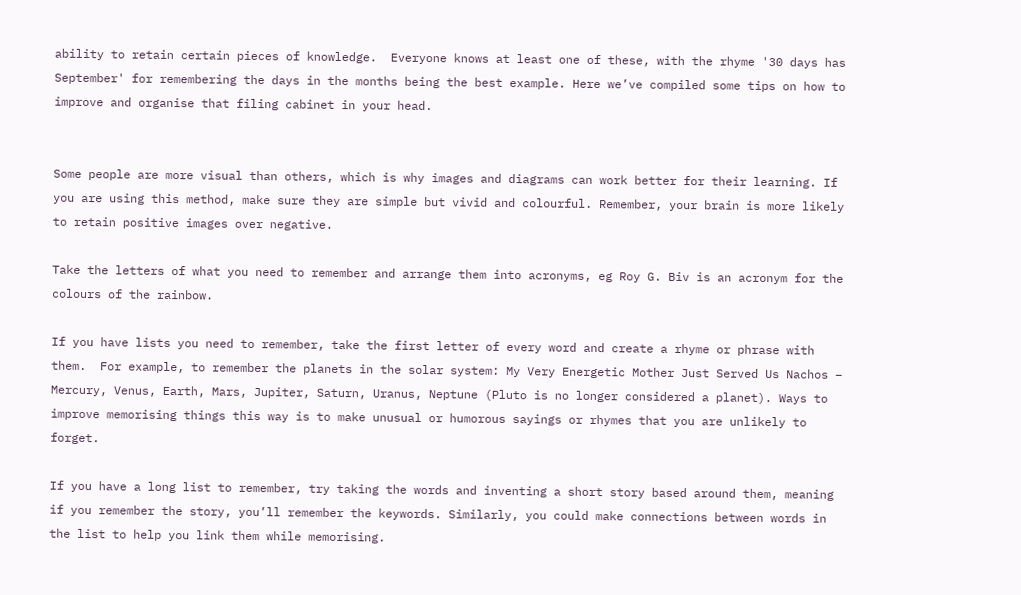ability to retain certain pieces of knowledge.  Everyone knows at least one of these, with the rhyme '30 days has September' for remembering the days in the months being the best example. Here we’ve compiled some tips on how to improve and organise that filing cabinet in your head.


Some people are more visual than others, which is why images and diagrams can work better for their learning. If you are using this method, make sure they are simple but vivid and colourful. Remember, your brain is more likely to retain positive images over negative.

Take the letters of what you need to remember and arrange them into acronyms, eg Roy G. Biv is an acronym for the colours of the rainbow.

If you have lists you need to remember, take the first letter of every word and create a rhyme or phrase with them.  For example, to remember the planets in the solar system: My Very Energetic Mother Just Served Us Nachos – Mercury, Venus, Earth, Mars, Jupiter, Saturn, Uranus, Neptune (Pluto is no longer considered a planet). Ways to improve memorising things this way is to make unusual or humorous sayings or rhymes that you are unlikely to forget.

If you have a long list to remember, try taking the words and inventing a short story based around them, meaning if you remember the story, you’ll remember the keywords. Similarly, you could make connections between words in the list to help you link them while memorising.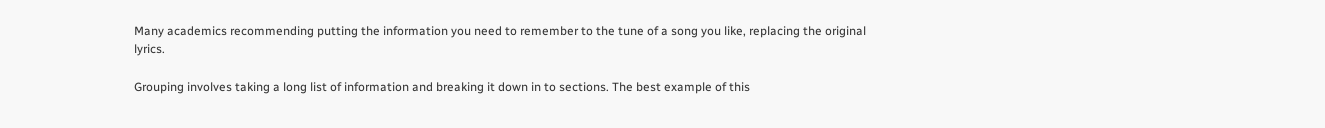Many academics recommending putting the information you need to remember to the tune of a song you like, replacing the original lyrics.

Grouping involves taking a long list of information and breaking it down in to sections. The best example of this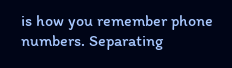is how you remember phone numbers. Separating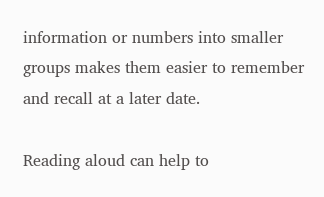information or numbers into smaller groups makes them easier to remember and recall at a later date.

Reading aloud can help to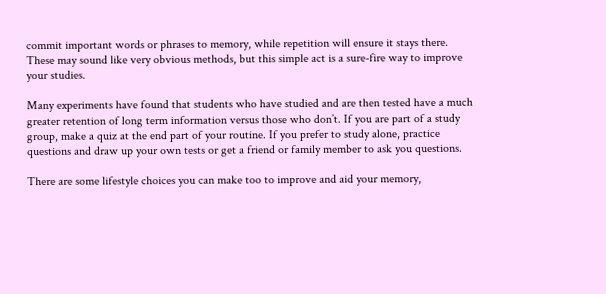commit important words or phrases to memory, while repetition will ensure it stays there. These may sound like very obvious methods, but this simple act is a sure-fire way to improve your studies.

Many experiments have found that students who have studied and are then tested have a much greater retention of long term information versus those who don’t. If you are part of a study group, make a quiz at the end part of your routine. If you prefer to study alone, practice questions and draw up your own tests or get a friend or family member to ask you questions.

There are some lifestyle choices you can make too to improve and aid your memory,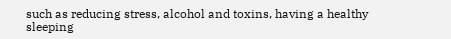such as reducing stress, alcohol and toxins, having a healthy sleeping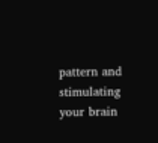pattern and stimulating your brain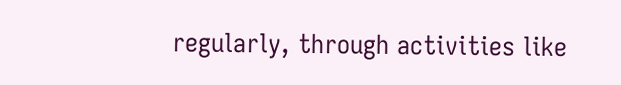regularly, through activities like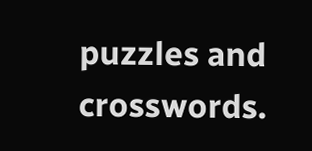puzzles and crosswords.